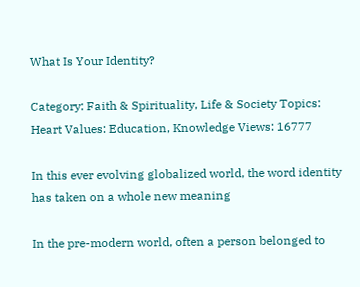What Is Your Identity?

Category: Faith & Spirituality, Life & Society Topics: Heart Values: Education, Knowledge Views: 16777

In this ever evolving globalized world, the word identity has taken on a whole new meaning

In the pre-modern world, often a person belonged to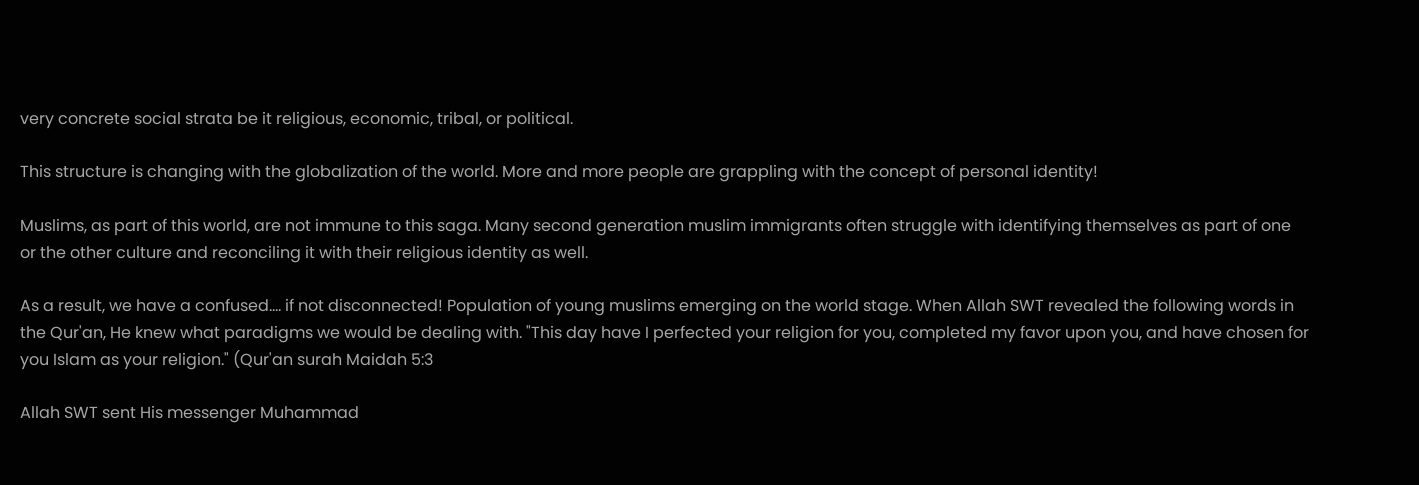very concrete social strata be it religious, economic, tribal, or political.

This structure is changing with the globalization of the world. More and more people are grappling with the concept of personal identity!

Muslims, as part of this world, are not immune to this saga. Many second generation muslim immigrants often struggle with identifying themselves as part of one or the other culture and reconciling it with their religious identity as well.

As a result, we have a confused.... if not disconnected! Population of young muslims emerging on the world stage. When Allah SWT revealed the following words in the Qur'an, He knew what paradigms we would be dealing with. "This day have I perfected your religion for you, completed my favor upon you, and have chosen for you Islam as your religion." (Qur'an surah Maidah 5:3

Allah SWT sent His messenger Muhammad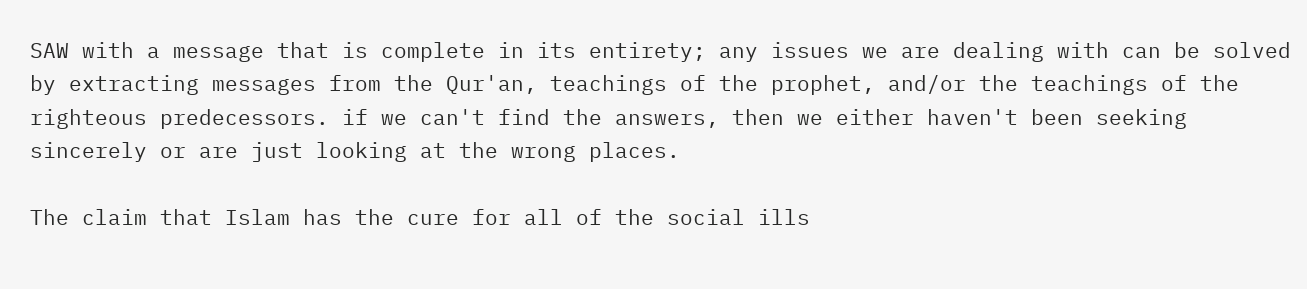SAW with a message that is complete in its entirety; any issues we are dealing with can be solved by extracting messages from the Qur'an, teachings of the prophet, and/or the teachings of the righteous predecessors. if we can't find the answers, then we either haven't been seeking sincerely or are just looking at the wrong places.

The claim that Islam has the cure for all of the social ills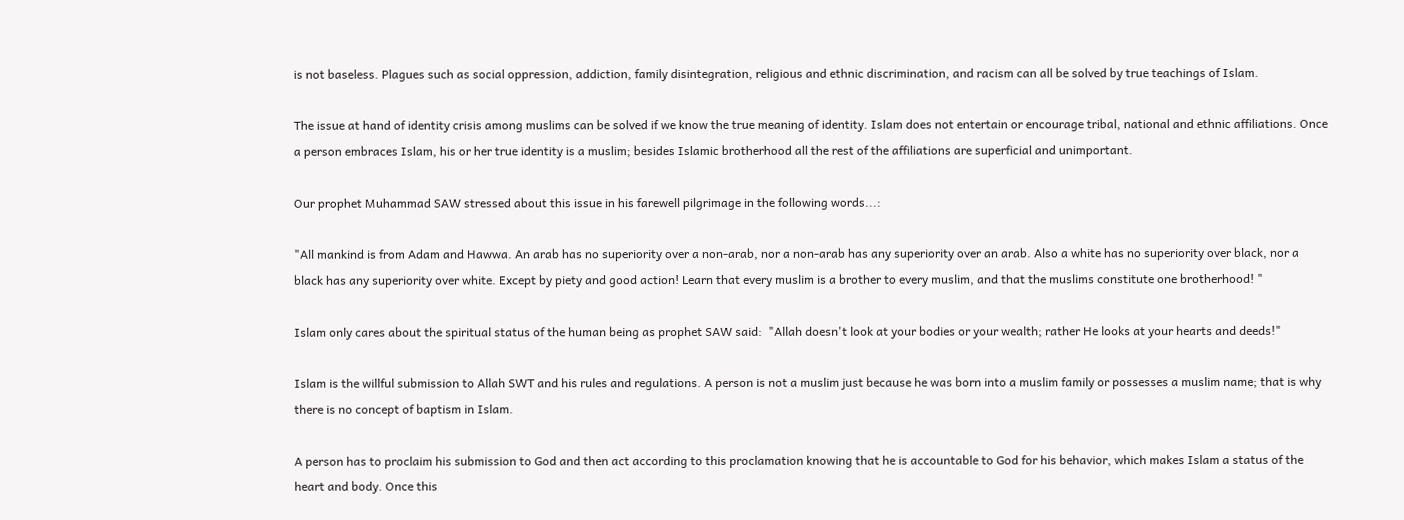is not baseless. Plagues such as social oppression, addiction, family disintegration, religious and ethnic discrimination, and racism can all be solved by true teachings of Islam.

The issue at hand of identity crisis among muslims can be solved if we know the true meaning of identity. Islam does not entertain or encourage tribal, national and ethnic affiliations. Once a person embraces Islam, his or her true identity is a muslim; besides Islamic brotherhood all the rest of the affiliations are superficial and unimportant.

Our prophet Muhammad SAW stressed about this issue in his farewell pilgrimage in the following words...:

"All mankind is from Adam and Hawwa. An arab has no superiority over a non-arab, nor a non-arab has any superiority over an arab. Also a white has no superiority over black, nor a black has any superiority over white. Except by piety and good action! Learn that every muslim is a brother to every muslim, and that the muslims constitute one brotherhood! "

Islam only cares about the spiritual status of the human being as prophet SAW said:  "Allah doesn't look at your bodies or your wealth; rather He looks at your hearts and deeds!"

Islam is the willful submission to Allah SWT and his rules and regulations. A person is not a muslim just because he was born into a muslim family or possesses a muslim name; that is why there is no concept of baptism in Islam.

A person has to proclaim his submission to God and then act according to this proclamation knowing that he is accountable to God for his behavior, which makes Islam a status of the heart and body. Once this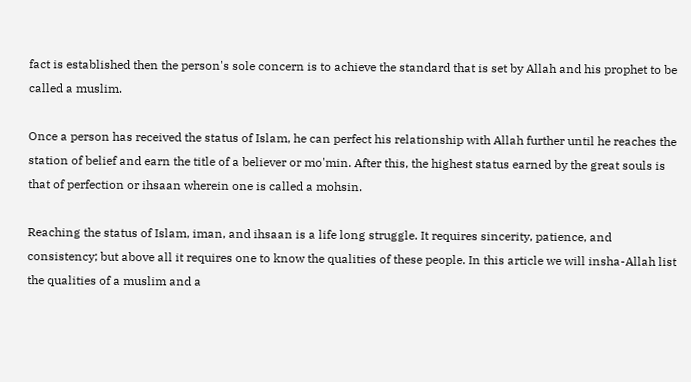fact is established then the person's sole concern is to achieve the standard that is set by Allah and his prophet to be called a muslim.

Once a person has received the status of Islam, he can perfect his relationship with Allah further until he reaches the station of belief and earn the title of a believer or mo'min. After this, the highest status earned by the great souls is that of perfection or ihsaan wherein one is called a mohsin.

Reaching the status of Islam, iman, and ihsaan is a life long struggle. It requires sincerity, patience, and consistency; but above all it requires one to know the qualities of these people. In this article we will insha-Allah list the qualities of a muslim and a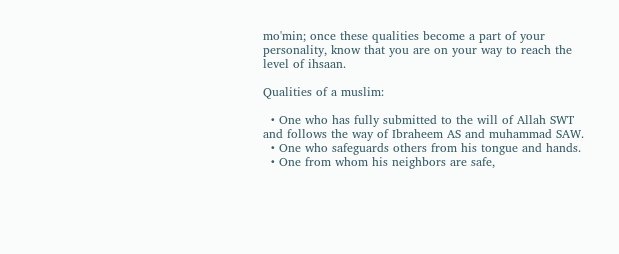mo'min; once these qualities become a part of your personality, know that you are on your way to reach the level of ihsaan.

Qualities of a muslim:

  • One who has fully submitted to the will of Allah SWT and follows the way of Ibraheem AS and muhammad SAW.
  • One who safeguards others from his tongue and hands.
  • One from whom his neighbors are safe,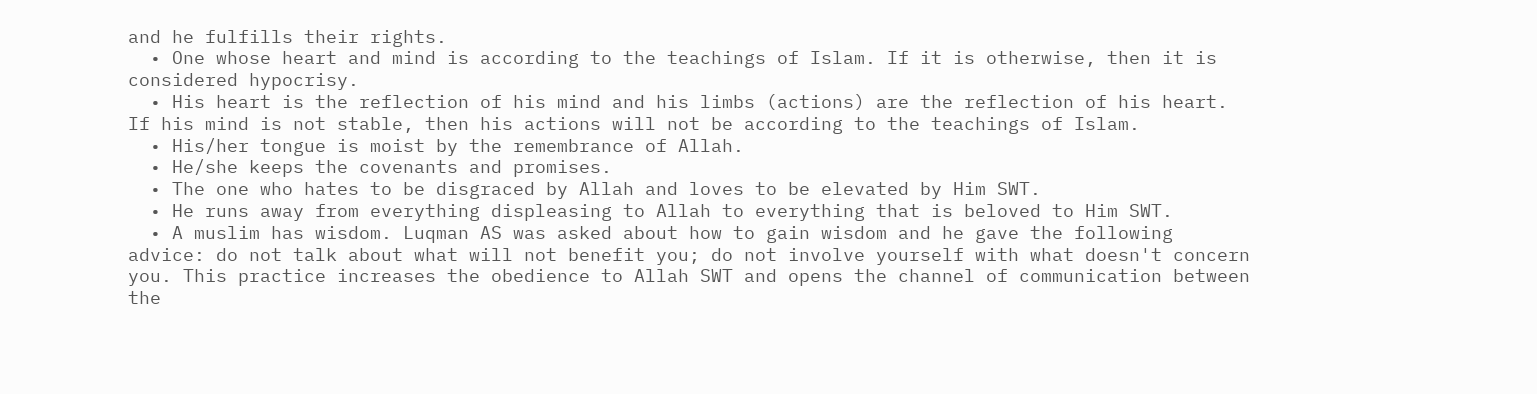and he fulfills their rights.
  • One whose heart and mind is according to the teachings of Islam. If it is otherwise, then it is considered hypocrisy.
  • His heart is the reflection of his mind and his limbs (actions) are the reflection of his heart. If his mind is not stable, then his actions will not be according to the teachings of Islam.
  • His/her tongue is moist by the remembrance of Allah.
  • He/she keeps the covenants and promises.
  • The one who hates to be disgraced by Allah and loves to be elevated by Him SWT.
  • He runs away from everything displeasing to Allah to everything that is beloved to Him SWT.
  • A muslim has wisdom. Luqman AS was asked about how to gain wisdom and he gave the following advice: do not talk about what will not benefit you; do not involve yourself with what doesn't concern you. This practice increases the obedience to Allah SWT and opens the channel of communication between the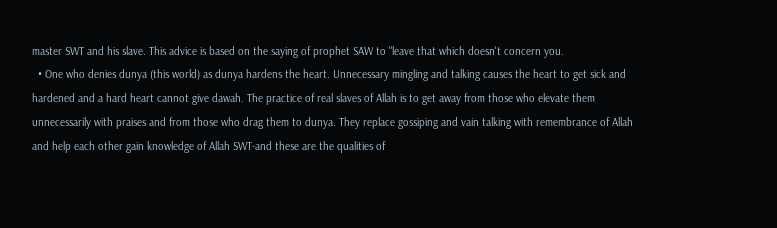master SWT and his slave. This advice is based on the saying of prophet SAW to "leave that which doesn't concern you.
  • One who denies dunya (this world) as dunya hardens the heart. Unnecessary mingling and talking causes the heart to get sick and hardened and a hard heart cannot give dawah. The practice of real slaves of Allah is to get away from those who elevate them unnecessarily with praises and from those who drag them to dunya. They replace gossiping and vain talking with remembrance of Allah and help each other gain knowledge of Allah SWT-and these are the qualities of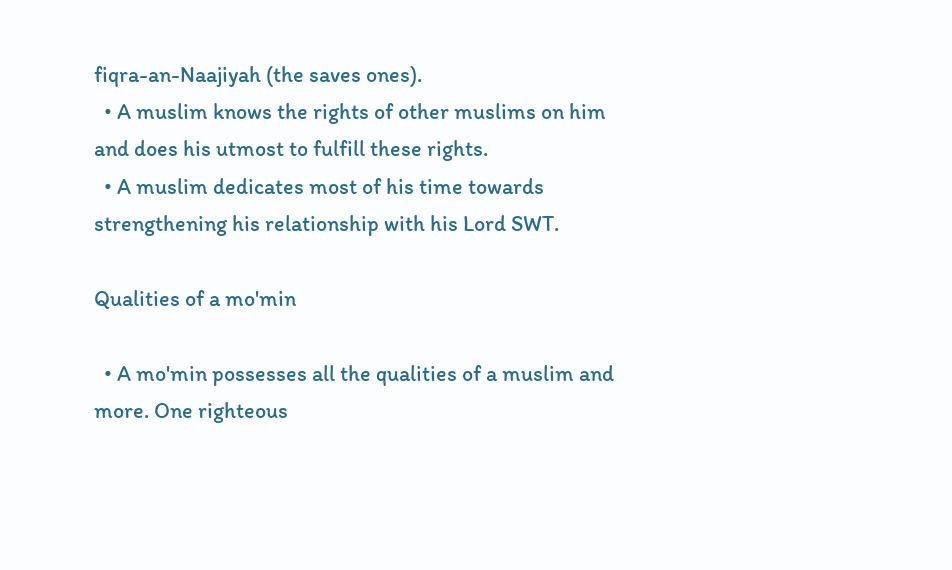fiqra-an-Naajiyah (the saves ones).
  • A muslim knows the rights of other muslims on him and does his utmost to fulfill these rights.
  • A muslim dedicates most of his time towards strengthening his relationship with his Lord SWT.

Qualities of a mo'min

  • A mo'min possesses all the qualities of a muslim and more. One righteous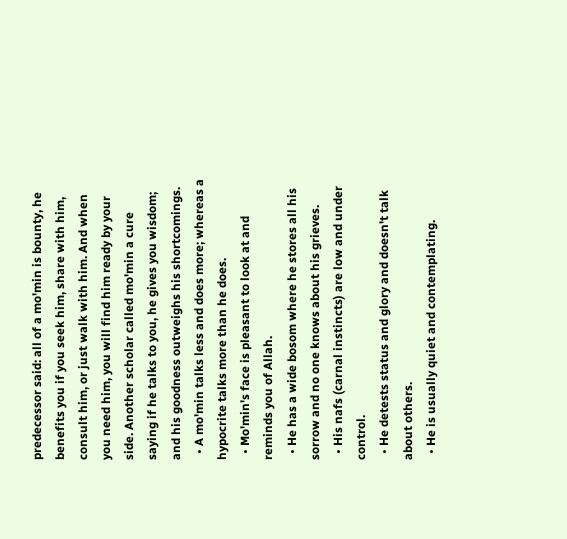predecessor said: all of a mo'min is bounty, he benefits you if you seek him, share with him, consult him, or just walk with him. And when you need him, you will find him ready by your side. Another scholar called mo'min a cure saying if he talks to you, he gives you wisdom; and his goodness outweighs his shortcomings.
  • A mo'min talks less and does more; whereas a hypocrite talks more than he does.
  • Mo'min's face is pleasant to look at and reminds you of Allah.
  • He has a wide bosom where he stores all his sorrow and no one knows about his grieves.
  • His nafs (carnal instincts) are low and under control.
  • He detests status and glory and doesn't talk about others.
  • He is usually quiet and contemplating.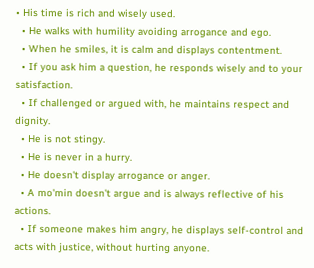• His time is rich and wisely used.
  • He walks with humility avoiding arrogance and ego.
  • When he smiles, it is calm and displays contentment.
  • If you ask him a question, he responds wisely and to your satisfaction.
  • If challenged or argued with, he maintains respect and dignity.
  • He is not stingy.
  • He is never in a hurry.
  • He doesn't display arrogance or anger.
  • A mo'min doesn't argue and is always reflective of his actions.
  • If someone makes him angry, he displays self-control and acts with justice, without hurting anyone.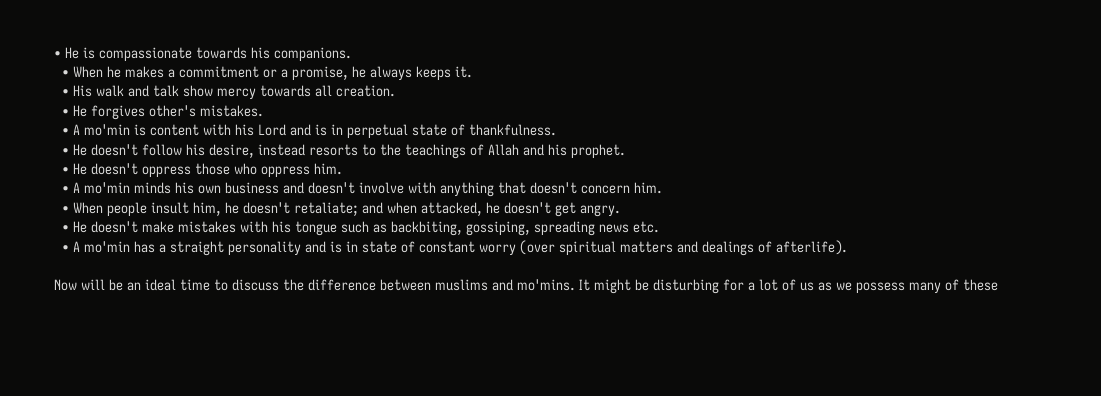• He is compassionate towards his companions.
  • When he makes a commitment or a promise, he always keeps it.
  • His walk and talk show mercy towards all creation.
  • He forgives other's mistakes.
  • A mo'min is content with his Lord and is in perpetual state of thankfulness.
  • He doesn't follow his desire, instead resorts to the teachings of Allah and his prophet.
  • He doesn't oppress those who oppress him.
  • A mo'min minds his own business and doesn't involve with anything that doesn't concern him.
  • When people insult him, he doesn't retaliate; and when attacked, he doesn't get angry.
  • He doesn't make mistakes with his tongue such as backbiting, gossiping, spreading news etc.
  • A mo'min has a straight personality and is in state of constant worry (over spiritual matters and dealings of afterlife).

Now will be an ideal time to discuss the difference between muslims and mo'mins. It might be disturbing for a lot of us as we possess many of these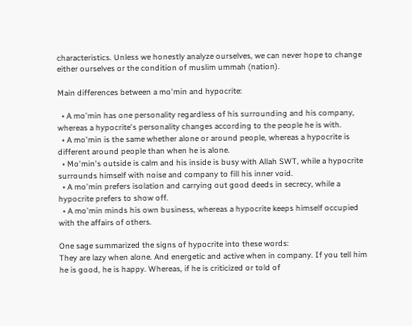characteristics. Unless we honestly analyze ourselves, we can never hope to change either ourselves or the condition of muslim ummah (nation).

Main differences between a mo'min and hypocrite:

  • A mo'min has one personality regardless of his surrounding and his company, whereas a hypocrite's personality changes according to the people he is with.
  • A mo'min is the same whether alone or around people, whereas a hypocrite is different around people than when he is alone.
  • Mo'min's outside is calm and his inside is busy with Allah SWT, while a hypocrite surrounds himself with noise and company to fill his inner void.
  • A mo'min prefers isolation and carrying out good deeds in secrecy, while a hypocrite prefers to show off.
  • A mo'min minds his own business, whereas a hypocrite keeps himself occupied with the affairs of others.

One sage summarized the signs of hypocrite into these words:
They are lazy when alone. And energetic and active when in company. If you tell him he is good, he is happy. Whereas, if he is criticized or told of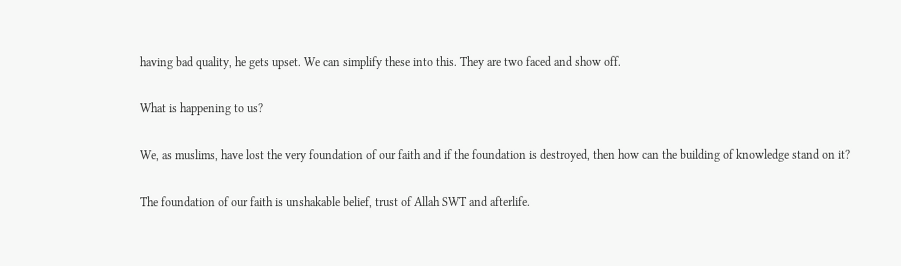having bad quality, he gets upset. We can simplify these into this. They are two faced and show off.

What is happening to us?

We, as muslims, have lost the very foundation of our faith and if the foundation is destroyed, then how can the building of knowledge stand on it?

The foundation of our faith is unshakable belief, trust of Allah SWT and afterlife.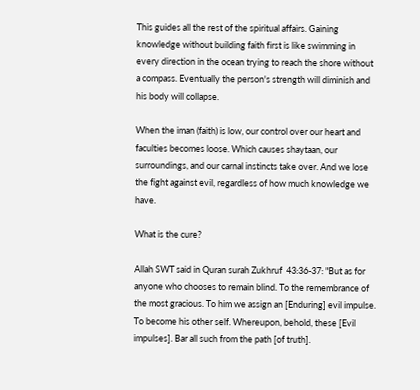This guides all the rest of the spiritual affairs. Gaining knowledge without building faith first is like swimming in every direction in the ocean trying to reach the shore without a compass. Eventually the person's strength will diminish and his body will collapse.

When the iman (faith) is low, our control over our heart and faculties becomes loose. Which causes shaytaan, our surroundings, and our carnal instincts take over. And we lose the fight against evil, regardless of how much knowledge we have.

What is the cure?

Allah SWT said in Quran surah Zukhruf  43:36-37: "But as for anyone who chooses to remain blind. To the remembrance of the most gracious. To him we assign an [Enduring] evil impulse. To become his other self. Whereupon, behold, these [Evil impulses]. Bar all such from the path [of truth].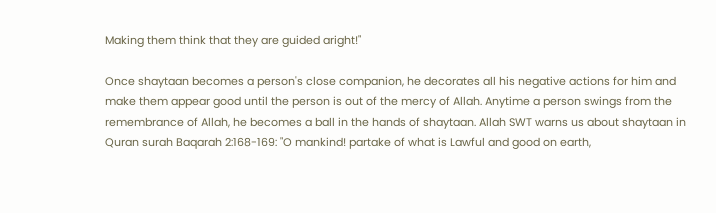Making them think that they are guided aright!"

Once shaytaan becomes a person's close companion, he decorates all his negative actions for him and make them appear good until the person is out of the mercy of Allah. Anytime a person swings from the remembrance of Allah, he becomes a ball in the hands of shaytaan. Allah SWT warns us about shaytaan in Quran surah Baqarah 2:168-169: "O mankind! partake of what is Lawful and good on earth,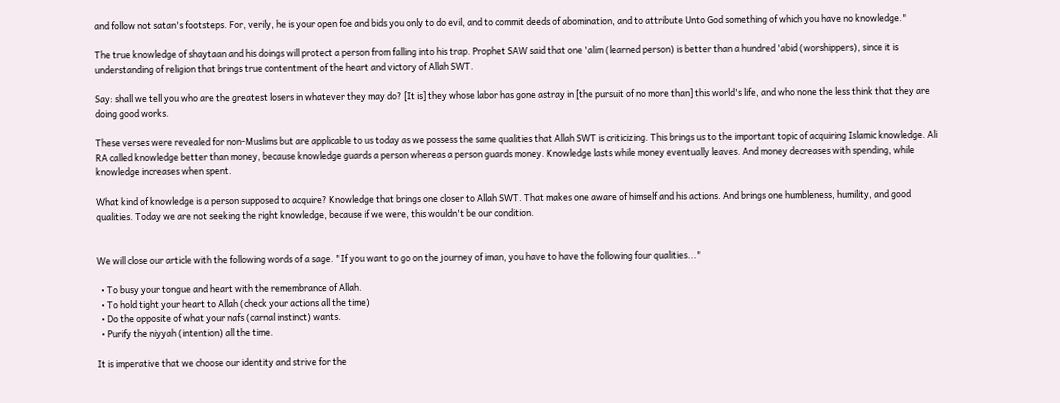and follow not satan's footsteps. For, verily, he is your open foe and bids you only to do evil, and to commit deeds of abomination, and to attribute Unto God something of which you have no knowledge."

The true knowledge of shaytaan and his doings will protect a person from falling into his trap. Prophet SAW said that one 'alim (learned person) is better than a hundred 'abid (worshippers), since it is understanding of religion that brings true contentment of the heart and victory of Allah SWT.

Say: shall we tell you who are the greatest losers in whatever they may do? [It is] they whose labor has gone astray in [the pursuit of no more than] this world's life, and who none the less think that they are doing good works.

These verses were revealed for non-Muslims but are applicable to us today as we possess the same qualities that Allah SWT is criticizing. This brings us to the important topic of acquiring Islamic knowledge. Ali RA called knowledge better than money, because knowledge guards a person whereas a person guards money. Knowledge lasts while money eventually leaves. And money decreases with spending, while knowledge increases when spent.

What kind of knowledge is a person supposed to acquire? Knowledge that brings one closer to Allah SWT. That makes one aware of himself and his actions. And brings one humbleness, humility, and good qualities. Today we are not seeking the right knowledge, because if we were, this wouldn't be our condition.


We will close our article with the following words of a sage. "If you want to go on the journey of iman, you have to have the following four qualities..."

  • To busy your tongue and heart with the remembrance of Allah.
  • To hold tight your heart to Allah (check your actions all the time)
  • Do the opposite of what your nafs (carnal instinct) wants.
  • Purify the niyyah (intention) all the time.

It is imperative that we choose our identity and strive for the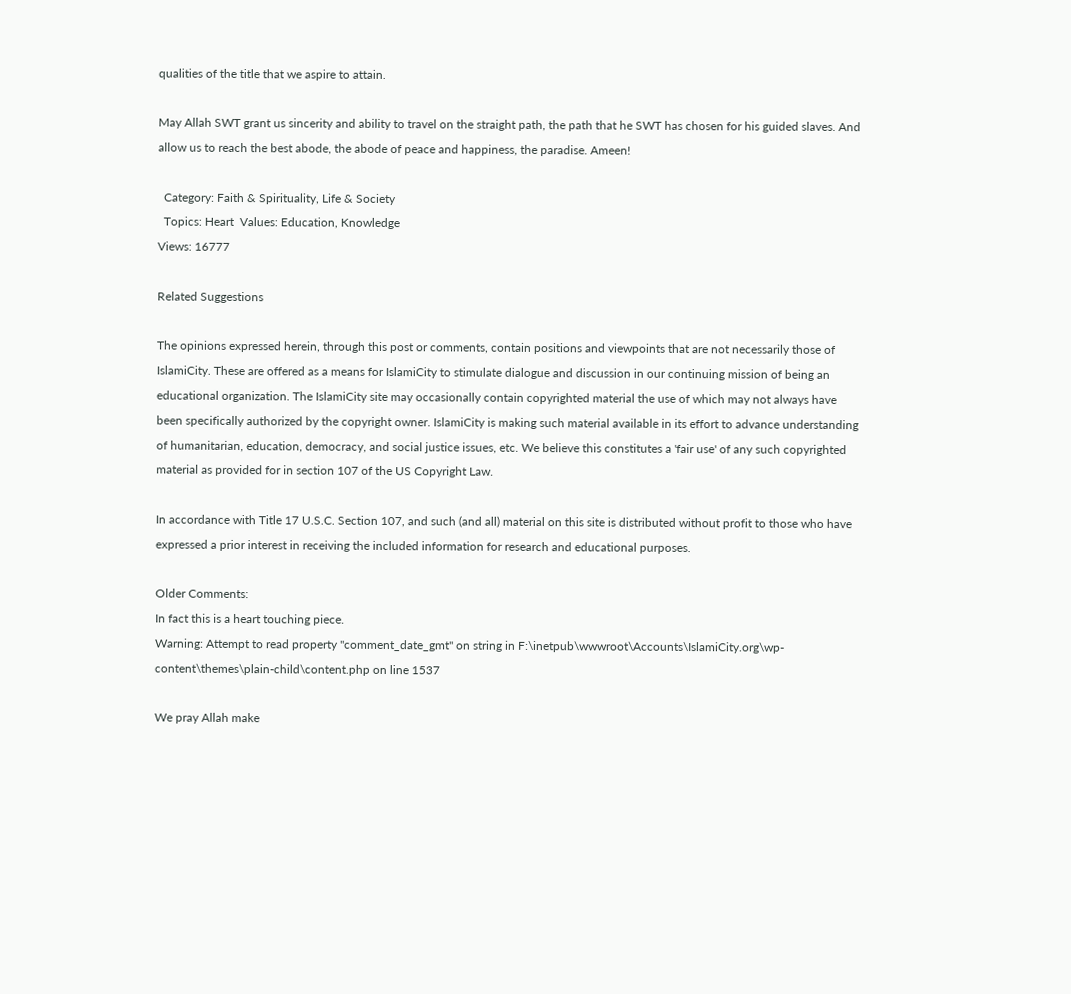qualities of the title that we aspire to attain.

May Allah SWT grant us sincerity and ability to travel on the straight path, the path that he SWT has chosen for his guided slaves. And allow us to reach the best abode, the abode of peace and happiness, the paradise. Ameen!

  Category: Faith & Spirituality, Life & Society
  Topics: Heart  Values: Education, Knowledge
Views: 16777

Related Suggestions

The opinions expressed herein, through this post or comments, contain positions and viewpoints that are not necessarily those of IslamiCity. These are offered as a means for IslamiCity to stimulate dialogue and discussion in our continuing mission of being an educational organization. The IslamiCity site may occasionally contain copyrighted material the use of which may not always have been specifically authorized by the copyright owner. IslamiCity is making such material available in its effort to advance understanding of humanitarian, education, democracy, and social justice issues, etc. We believe this constitutes a 'fair use' of any such copyrighted material as provided for in section 107 of the US Copyright Law.

In accordance with Title 17 U.S.C. Section 107, and such (and all) material on this site is distributed without profit to those who have expressed a prior interest in receiving the included information for research and educational purposes.

Older Comments:
In fact this is a heart touching piece.
Warning: Attempt to read property "comment_date_gmt" on string in F:\inetpub\wwwroot\Accounts\IslamiCity.org\wp-content\themes\plain-child\content.php on line 1537

We pray Allah make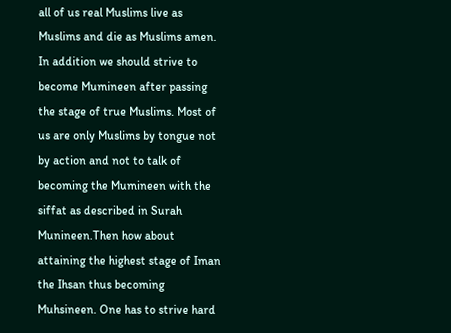all of us real Muslims live as Muslims and die as Muslims amen. In addition we should strive to become Mumineen after passing the stage of true Muslims. Most of us are only Muslims by tongue not by action and not to talk of becoming the Mumineen with the siffat as described in Surah Munineen.Then how about attaining the highest stage of Iman the Ihsan thus becoming Muhsineen. One has to strive hard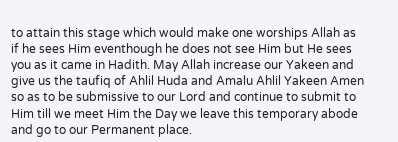to attain this stage which would make one worships Allah as if he sees Him eventhough he does not see Him but He sees you as it came in Hadith. May Allah increase our Yakeen and give us the taufiq of Ahlil Huda and Amalu Ahlil Yakeen Amen so as to be submissive to our Lord and continue to submit to Him till we meet Him the Day we leave this temporary abode and go to our Permanent place.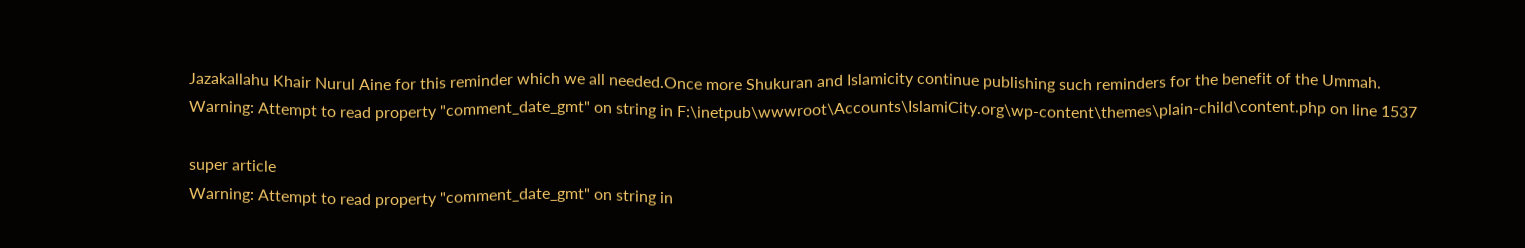Jazakallahu Khair Nurul Aine for this reminder which we all needed.Once more Shukuran and Islamicity continue publishing such reminders for the benefit of the Ummah.
Warning: Attempt to read property "comment_date_gmt" on string in F:\inetpub\wwwroot\Accounts\IslamiCity.org\wp-content\themes\plain-child\content.php on line 1537

super article
Warning: Attempt to read property "comment_date_gmt" on string in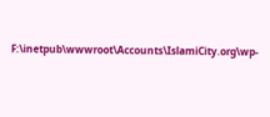F:\inetpub\wwwroot\Accounts\IslamiCity.org\wp-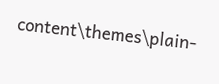content\themes\plain-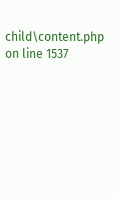child\content.php on line 1537